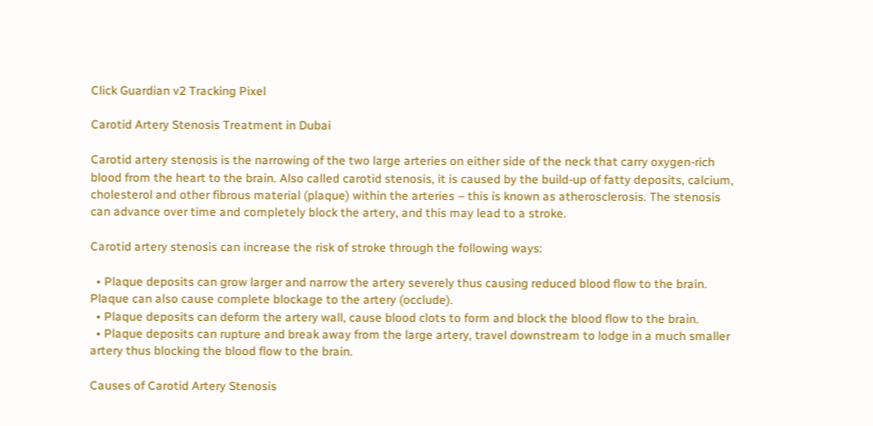Click Guardian v2 Tracking Pixel

Carotid Artery Stenosis Treatment in Dubai

Carotid artery stenosis is the narrowing of the two large arteries on either side of the neck that carry oxygen-rich blood from the heart to the brain. Also called carotid stenosis, it is caused by the build-up of fatty deposits, calcium, cholesterol and other fibrous material (plaque) within the arteries – this is known as atherosclerosis. The stenosis can advance over time and completely block the artery, and this may lead to a stroke.

Carotid artery stenosis can increase the risk of stroke through the following ways:

  • Plaque deposits can grow larger and narrow the artery severely thus causing reduced blood flow to the brain. Plaque can also cause complete blockage to the artery (occlude).
  • Plaque deposits can deform the artery wall, cause blood clots to form and block the blood flow to the brain.
  • Plaque deposits can rupture and break away from the large artery, travel downstream to lodge in a much smaller artery thus blocking the blood flow to the brain.

Causes of Carotid Artery Stenosis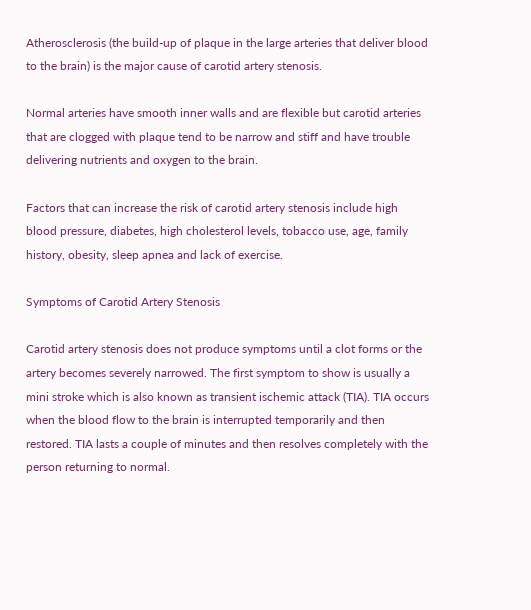Atherosclerosis (the build-up of plaque in the large arteries that deliver blood to the brain) is the major cause of carotid artery stenosis.

Normal arteries have smooth inner walls and are flexible but carotid arteries that are clogged with plaque tend to be narrow and stiff and have trouble delivering nutrients and oxygen to the brain.

Factors that can increase the risk of carotid artery stenosis include high blood pressure, diabetes, high cholesterol levels, tobacco use, age, family history, obesity, sleep apnea and lack of exercise.

Symptoms of Carotid Artery Stenosis

Carotid artery stenosis does not produce symptoms until a clot forms or the artery becomes severely narrowed. The first symptom to show is usually a mini stroke which is also known as transient ischemic attack (TIA). TIA occurs when the blood flow to the brain is interrupted temporarily and then restored. TIA lasts a couple of minutes and then resolves completely with the person returning to normal.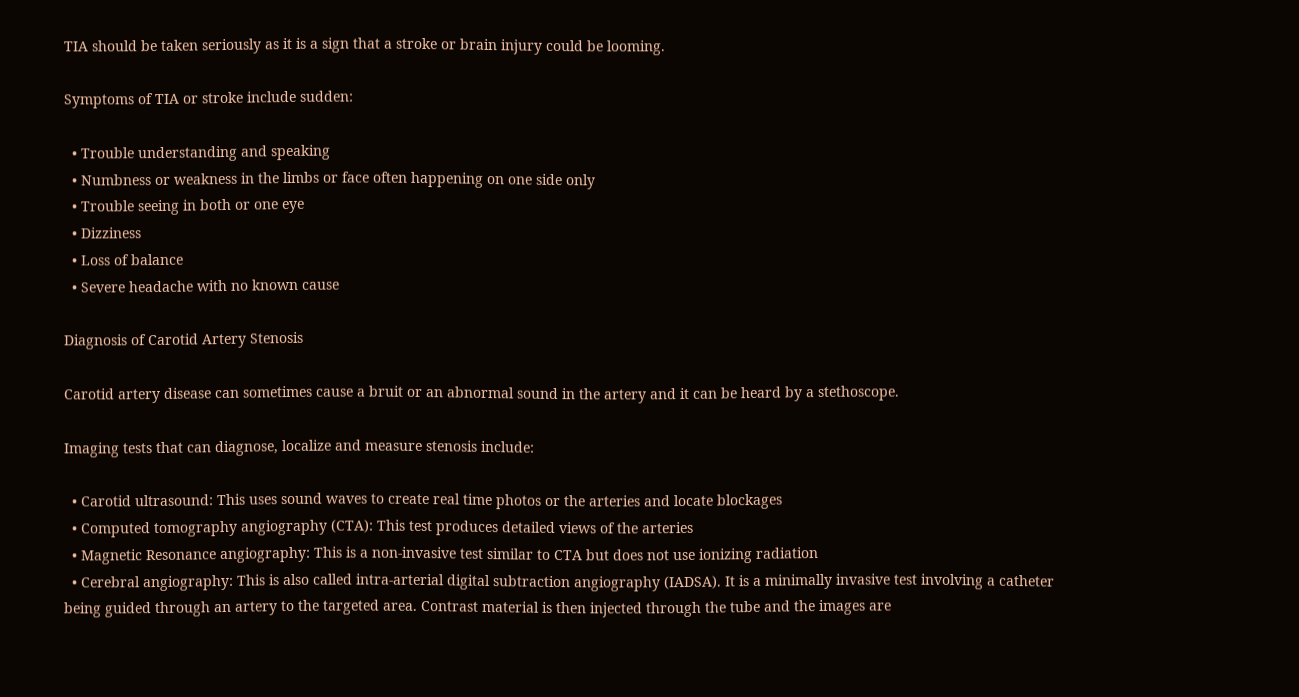TIA should be taken seriously as it is a sign that a stroke or brain injury could be looming.

Symptoms of TIA or stroke include sudden:

  • Trouble understanding and speaking
  • Numbness or weakness in the limbs or face often happening on one side only
  • Trouble seeing in both or one eye
  • Dizziness
  • Loss of balance
  • Severe headache with no known cause

Diagnosis of Carotid Artery Stenosis

Carotid artery disease can sometimes cause a bruit or an abnormal sound in the artery and it can be heard by a stethoscope.

Imaging tests that can diagnose, localize and measure stenosis include:

  • Carotid ultrasound: This uses sound waves to create real time photos or the arteries and locate blockages
  • Computed tomography angiography (CTA): This test produces detailed views of the arteries
  • Magnetic Resonance angiography: This is a non-invasive test similar to CTA but does not use ionizing radiation
  • Cerebral angiography: This is also called intra-arterial digital subtraction angiography (IADSA). It is a minimally invasive test involving a catheter being guided through an artery to the targeted area. Contrast material is then injected through the tube and the images are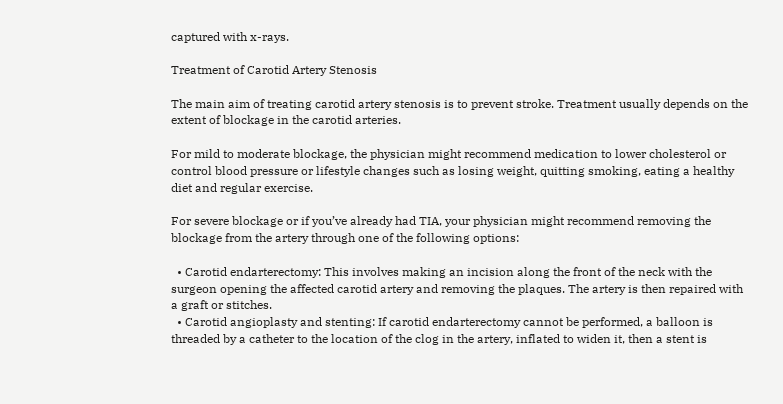captured with x-rays.

Treatment of Carotid Artery Stenosis

The main aim of treating carotid artery stenosis is to prevent stroke. Treatment usually depends on the extent of blockage in the carotid arteries.

For mild to moderate blockage, the physician might recommend medication to lower cholesterol or control blood pressure or lifestyle changes such as losing weight, quitting smoking, eating a healthy diet and regular exercise.

For severe blockage or if you’ve already had TIA, your physician might recommend removing the blockage from the artery through one of the following options:

  • Carotid endarterectomy: This involves making an incision along the front of the neck with the surgeon opening the affected carotid artery and removing the plaques. The artery is then repaired with a graft or stitches.
  • Carotid angioplasty and stenting: If carotid endarterectomy cannot be performed, a balloon is threaded by a catheter to the location of the clog in the artery, inflated to widen it, then a stent is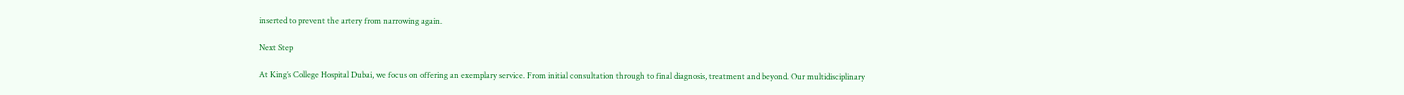inserted to prevent the artery from narrowing again.

Next Step

At King’s College Hospital Dubai, we focus on offering an exemplary service. From initial consultation through to final diagnosis, treatment and beyond. Our multidisciplinary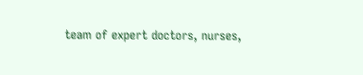team of expert doctors, nurses,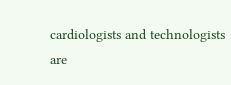cardiologists and technologists are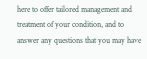here to offer tailored management and treatment of your condition, and to answer any questions that you may have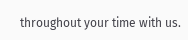throughout your time with us.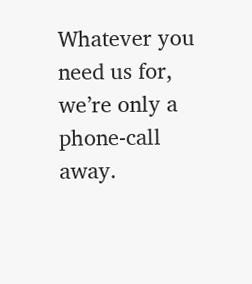Whatever you need us for, we’re only a phone-call away.